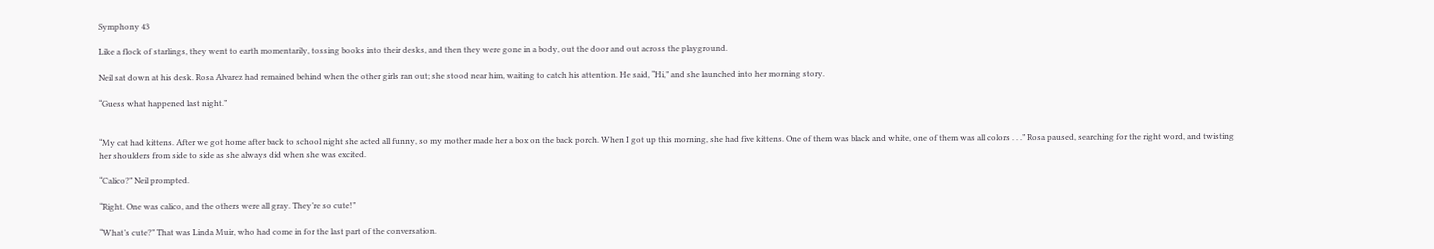Symphony 43

Like a flock of starlings, they went to earth momentarily, tossing books into their desks, and then they were gone in a body, out the door and out across the playground.

Neil sat down at his desk. Rosa Alvarez had remained behind when the other girls ran out; she stood near him, waiting to catch his attention. He said, “Hi,” and she launched into her morning story.

“Guess what happened last night.”


“My cat had kittens. After we got home after back to school night she acted all funny, so my mother made her a box on the back porch. When I got up this morning, she had five kittens. One of them was black and white, one of them was all colors . . .” Rosa paused, searching for the right word, and twisting her shoulders from side to side as she always did when she was excited.

“Calico?” Neil prompted.

“Right. One was calico, and the others were all gray. They’re so cute!”

“What’s cute?” That was Linda Muir, who had come in for the last part of the conversation.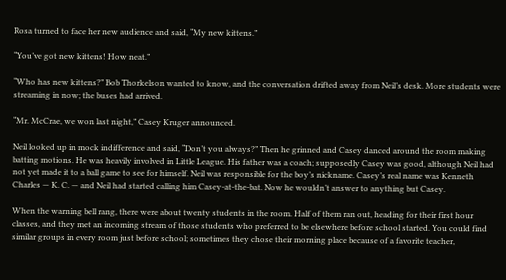Rosa turned to face her new audience and said, “My new kittens.”

“You’ve got new kittens! How neat.”

“Who has new kittens?” Bob Thorkelson wanted to know, and the conversation drifted away from Neil’s desk. More students were streaming in now; the buses had arrived.

“Mr. McCrae, we won last night,” Casey Kruger announced.

Neil looked up in mock indifference and said, “Don’t you always?” Then he grinned and Casey danced around the room making batting motions. He was heavily involved in Little League. His father was a coach; supposedly Casey was good, although Neil had not yet made it to a ball game to see for himself. Neil was responsible for the boy’s nickname. Casey’s real name was Kenneth Charles — K. C. — and Neil had started calling him Casey-at-the-bat. Now he wouldn’t answer to anything but Casey.

When the warning bell rang, there were about twenty students in the room. Half of them ran out, heading for their first hour classes, and they met an incoming stream of those students who preferred to be elsewhere before school started. You could find similar groups in every room just before school; sometimes they chose their morning place because of a favorite teacher,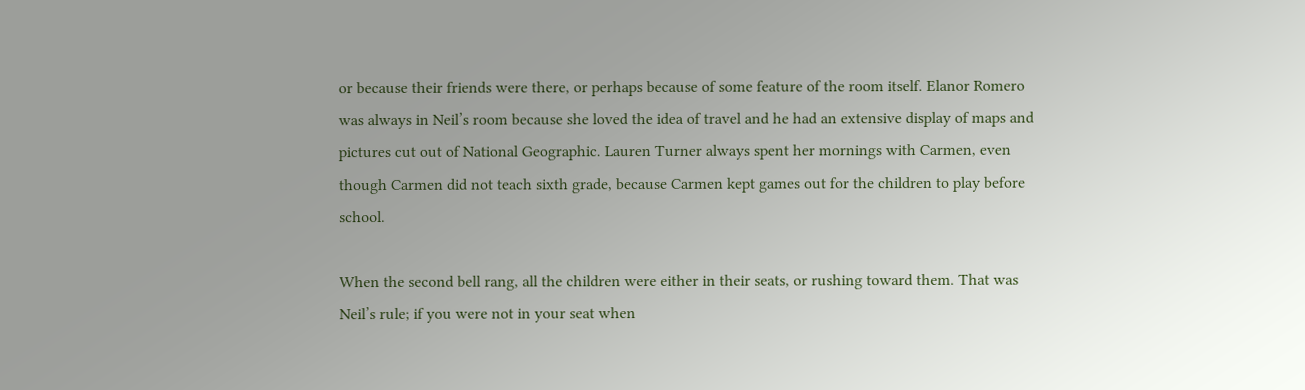or because their friends were there, or perhaps because of some feature of the room itself. Elanor Romero was always in Neil’s room because she loved the idea of travel and he had an extensive display of maps and pictures cut out of National Geographic. Lauren Turner always spent her mornings with Carmen, even though Carmen did not teach sixth grade, because Carmen kept games out for the children to play before school.

When the second bell rang, all the children were either in their seats, or rushing toward them. That was Neil’s rule; if you were not in your seat when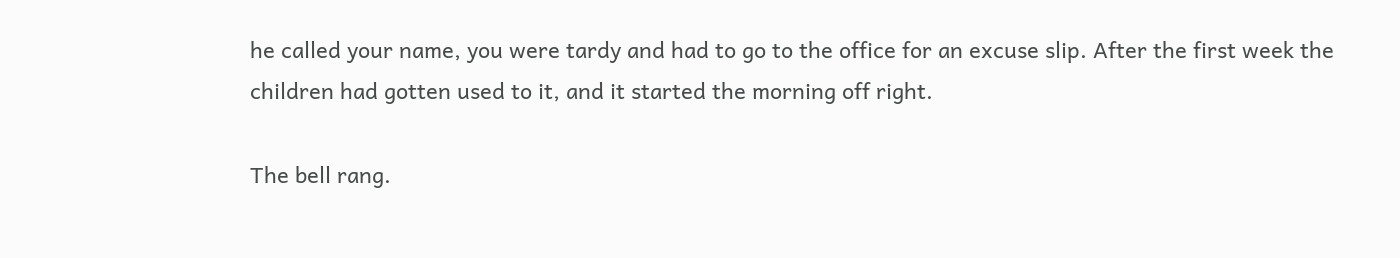he called your name, you were tardy and had to go to the office for an excuse slip. After the first week the children had gotten used to it, and it started the morning off right.

The bell rang.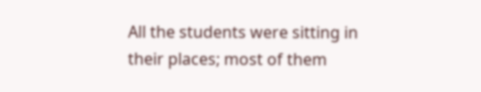All the students were sitting in their places; most of them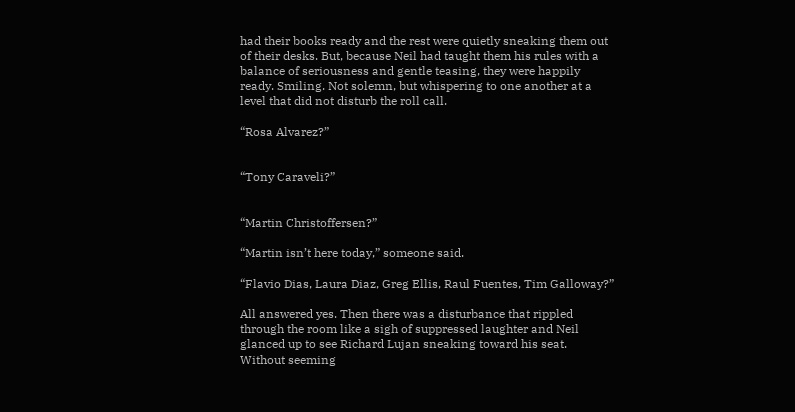had their books ready and the rest were quietly sneaking them out of their desks. But, because Neil had taught them his rules with a balance of seriousness and gentle teasing, they were happily ready. Smiling. Not solemn, but whispering to one another at a level that did not disturb the roll call.

“Rosa Alvarez?”


“Tony Caraveli?”


“Martin Christoffersen?”

“Martin isn’t here today,” someone said.

“Flavio Dias, Laura Diaz, Greg Ellis, Raul Fuentes, Tim Galloway?”

All answered yes. Then there was a disturbance that rippled through the room like a sigh of suppressed laughter and Neil glanced up to see Richard Lujan sneaking toward his seat. Without seeming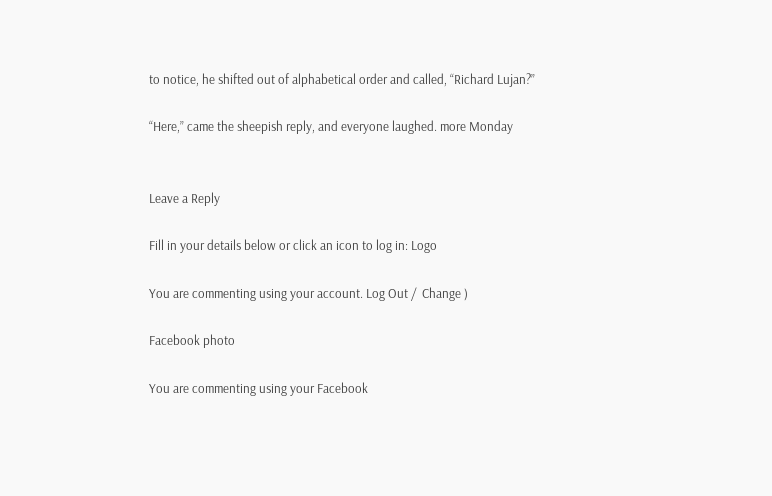to notice, he shifted out of alphabetical order and called, “Richard Lujan?”

“Here,” came the sheepish reply, and everyone laughed. more Monday


Leave a Reply

Fill in your details below or click an icon to log in: Logo

You are commenting using your account. Log Out /  Change )

Facebook photo

You are commenting using your Facebook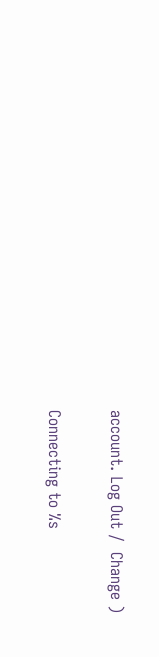account. Log Out /  Change )

Connecting to %s